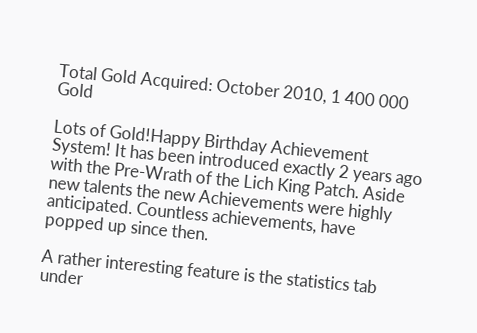Total Gold Acquired: October 2010, 1 400 000 Gold

Lots of Gold!Happy Birthday Achievement System! It has been introduced exactly 2 years ago with the Pre-Wrath of the Lich King Patch. Aside new talents the new Achievements were highly anticipated. Countless achievements, have popped up since then.

A rather interesting feature is the statistics tab under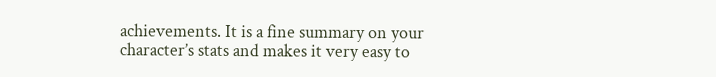achievements. It is a fine summary on your character’s stats and makes it very easy to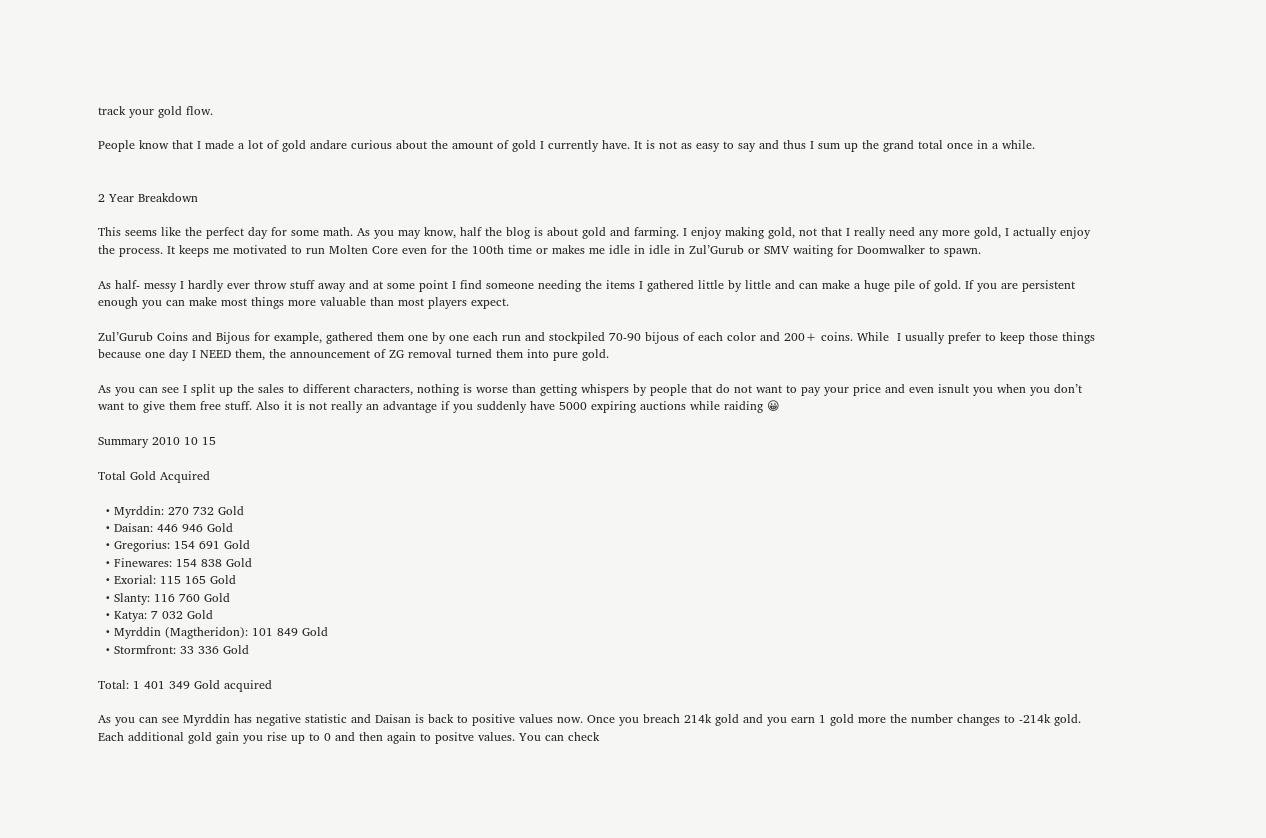track your gold flow.

People know that I made a lot of gold andare curious about the amount of gold I currently have. It is not as easy to say and thus I sum up the grand total once in a while.


2 Year Breakdown

This seems like the perfect day for some math. As you may know, half the blog is about gold and farming. I enjoy making gold, not that I really need any more gold, I actually enjoy the process. It keeps me motivated to run Molten Core even for the 100th time or makes me idle in idle in Zul’Gurub or SMV waiting for Doomwalker to spawn.

As half- messy I hardly ever throw stuff away and at some point I find someone needing the items I gathered little by little and can make a huge pile of gold. If you are persistent enough you can make most things more valuable than most players expect.

Zul’Gurub Coins and Bijous for example, gathered them one by one each run and stockpiled 70-90 bijous of each color and 200+ coins. While  I usually prefer to keep those things because one day I NEED them, the announcement of ZG removal turned them into pure gold.

As you can see I split up the sales to different characters, nothing is worse than getting whispers by people that do not want to pay your price and even isnult you when you don’t want to give them free stuff. Also it is not really an advantage if you suddenly have 5000 expiring auctions while raiding 😀

Summary 2010 10 15

Total Gold Acquired

  • Myrddin: 270 732 Gold
  • Daisan: 446 946 Gold
  • Gregorius: 154 691 Gold
  • Finewares: 154 838 Gold
  • Exorial: 115 165 Gold
  • Slanty: 116 760 Gold
  • Katya: 7 032 Gold
  • Myrddin (Magtheridon): 101 849 Gold
  • Stormfront: 33 336 Gold

Total: 1 401 349 Gold acquired

As you can see Myrddin has negative statistic and Daisan is back to positive values now. Once you breach 214k gold and you earn 1 gold more the number changes to -214k gold. Each additional gold gain you rise up to 0 and then again to positve values. You can check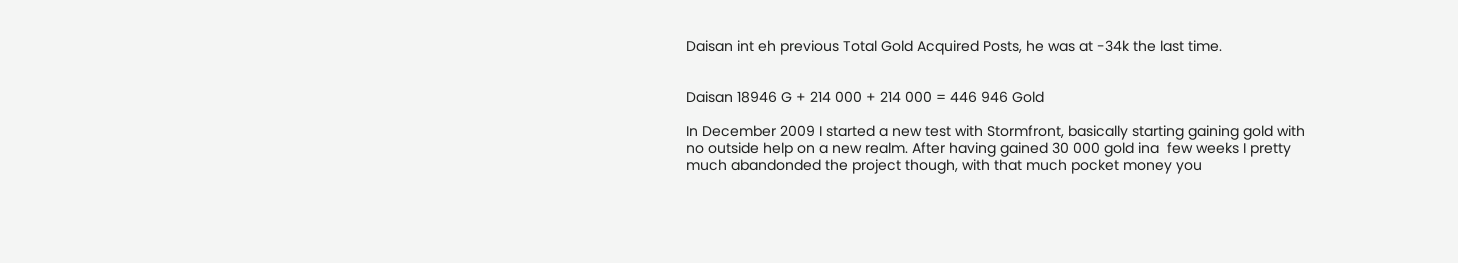Daisan int eh previous Total Gold Acquired Posts, he was at -34k the last time.


Daisan 18946 G + 214 000 + 214 000 = 446 946 Gold

In December 2009 I started a new test with Stormfront, basically starting gaining gold with no outside help on a new realm. After having gained 30 000 gold ina  few weeks I pretty much abandonded the project though, with that much pocket money you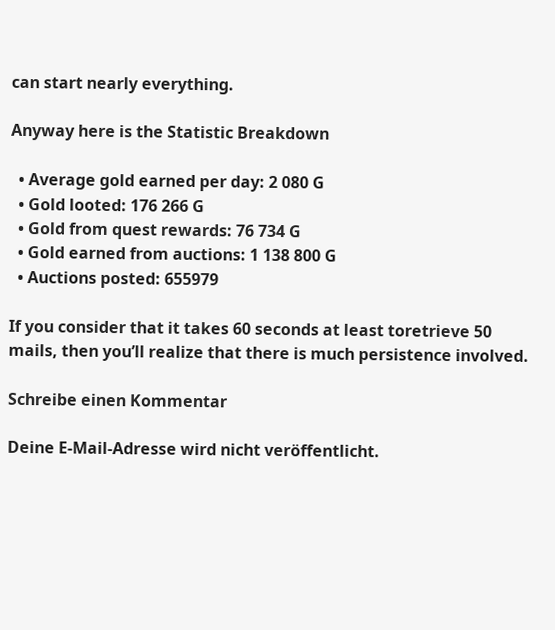can start nearly everything.

Anyway here is the Statistic Breakdown

  • Average gold earned per day: 2 080 G
  • Gold looted: 176 266 G
  • Gold from quest rewards: 76 734 G
  • Gold earned from auctions: 1 138 800 G
  • Auctions posted: 655979

If you consider that it takes 60 seconds at least toretrieve 50 mails, then you’ll realize that there is much persistence involved.

Schreibe einen Kommentar

Deine E-Mail-Adresse wird nicht veröffentlicht.